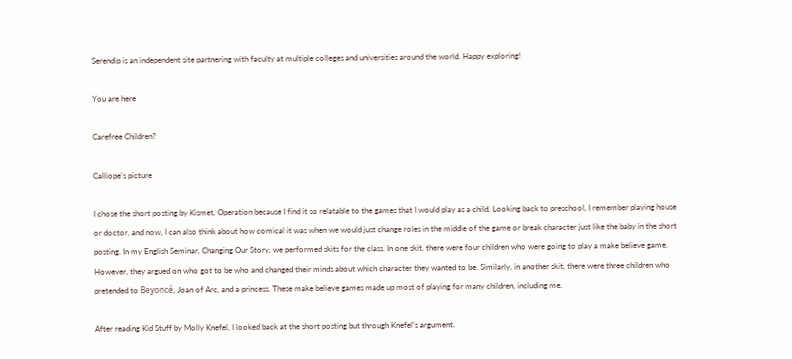Serendip is an independent site partnering with faculty at multiple colleges and universities around the world. Happy exploring!

You are here

Carefree Children?

Calliope's picture

I chose the short posting by Kismet, Operation because I find it so relatable to the games that I would play as a child. Looking back to preschool, I remember playing house or doctor, and now, I can also think about how comical it was when we would just change roles in the middle of the game or break character just like the baby in the short posting. In my English Seminar, Changing Our Story, we performed skits for the class. In one skit, there were four children who were going to play a make believe game. However, they argued on who got to be who and changed their minds about which character they wanted to be. Similarly, in another skit, there were three children who pretended to Beyoncé, Joan of Arc, and a princess. These make believe games made up most of playing for many children, including me.

After reading Kid Stuff by Molly Knefel, I looked back at the short posting but through Knefel’s argument.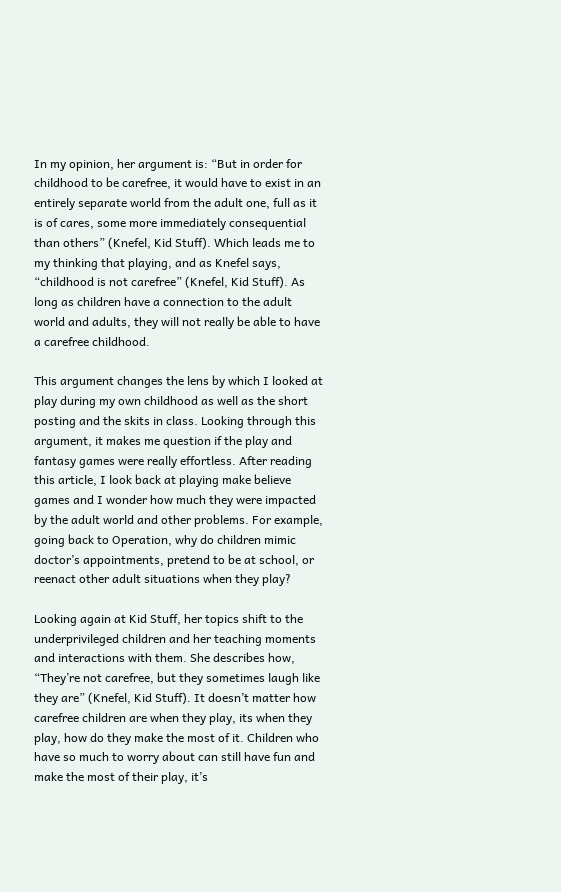In my opinion, her argument is: “But in order for childhood to be carefree, it would have to exist in an entirely separate world from the adult one, full as it is of cares, some more immediately consequential than others” (Knefel, Kid Stuff). Which leads me to my thinking that playing, and as Knefel says, “childhood is not carefree” (Knefel, Kid Stuff). As long as children have a connection to the adult world and adults, they will not really be able to have a carefree childhood.

This argument changes the lens by which I looked at play during my own childhood as well as the short posting and the skits in class. Looking through this argument, it makes me question if the play and fantasy games were really effortless. After reading this article, I look back at playing make believe games and I wonder how much they were impacted by the adult world and other problems. For example, going back to Operation, why do children mimic doctor’s appointments, pretend to be at school, or reenact other adult situations when they play?

Looking again at Kid Stuff, her topics shift to the underprivileged children and her teaching moments and interactions with them. She describes how, “They’re not carefree, but they sometimes laugh like they are” (Knefel, Kid Stuff). It doesn’t matter how carefree children are when they play, its when they play, how do they make the most of it. Children who have so much to worry about can still have fun and make the most of their play, it’s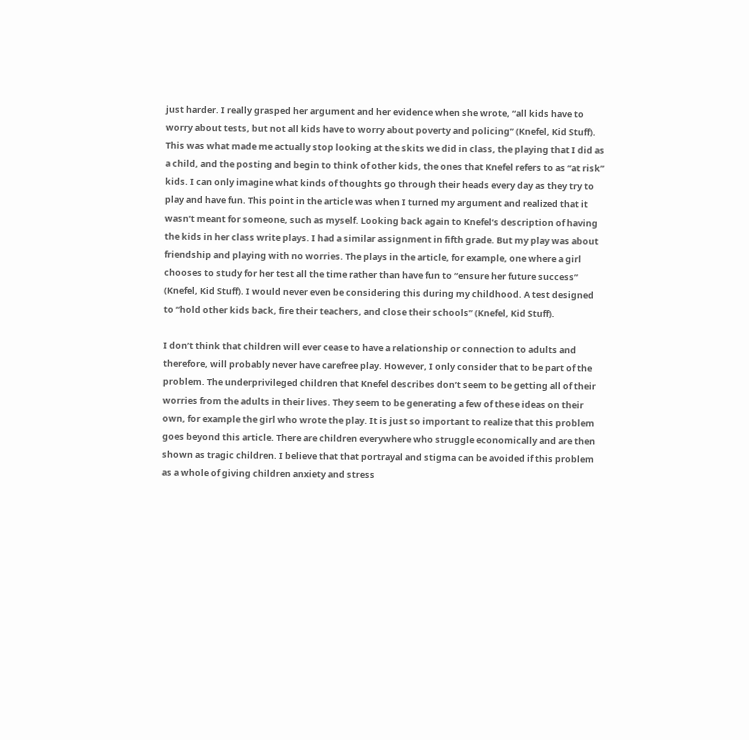just harder. I really grasped her argument and her evidence when she wrote, “all kids have to worry about tests, but not all kids have to worry about poverty and policing” (Knefel, Kid Stuff). This was what made me actually stop looking at the skits we did in class, the playing that I did as a child, and the posting and begin to think of other kids, the ones that Knefel refers to as “at risk” kids. I can only imagine what kinds of thoughts go through their heads every day as they try to play and have fun. This point in the article was when I turned my argument and realized that it wasn’t meant for someone, such as myself. Looking back again to Knefel’s description of having the kids in her class write plays. I had a similar assignment in fifth grade. But my play was about friendship and playing with no worries. The plays in the article, for example, one where a girl chooses to study for her test all the time rather than have fun to “ensure her future success” (Knefel, Kid Stuff). I would never even be considering this during my childhood. A test designed to “hold other kids back, fire their teachers, and close their schools” (Knefel, Kid Stuff).

I don’t think that children will ever cease to have a relationship or connection to adults and therefore, will probably never have carefree play. However, I only consider that to be part of the problem. The underprivileged children that Knefel describes don’t seem to be getting all of their worries from the adults in their lives. They seem to be generating a few of these ideas on their own, for example the girl who wrote the play. It is just so important to realize that this problem goes beyond this article. There are children everywhere who struggle economically and are then shown as tragic children. I believe that that portrayal and stigma can be avoided if this problem as a whole of giving children anxiety and stress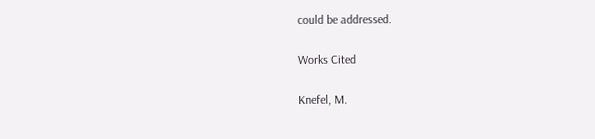could be addressed.

Works Cited

Knefel, M.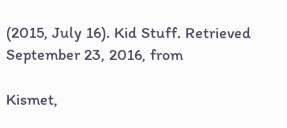(2015, July 16). Kid Stuff. Retrieved September 23, 2016, from

Kismet,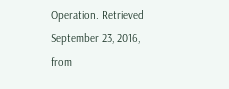Operation. Retrieved September 23, 2016, from